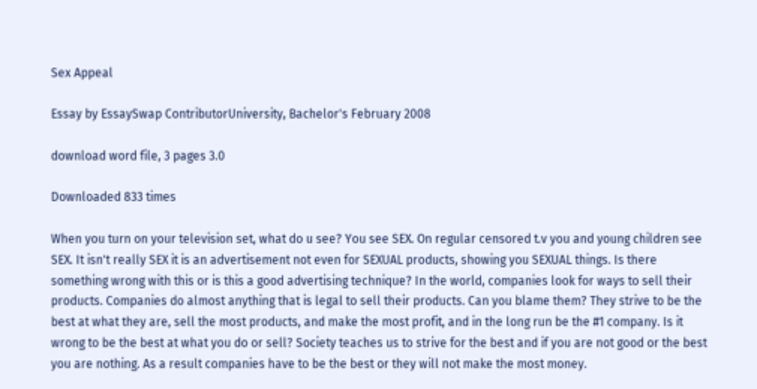Sex Appeal

Essay by EssaySwap ContributorUniversity, Bachelor's February 2008

download word file, 3 pages 3.0

Downloaded 833 times

When you turn on your television set, what do u see? You see SEX. On regular censored t.v you and young children see SEX. It isn't really SEX it is an advertisement not even for SEXUAL products, showing you SEXUAL things. Is there something wrong with this or is this a good advertising technique? In the world, companies look for ways to sell their products. Companies do almost anything that is legal to sell their products. Can you blame them? They strive to be the best at what they are, sell the most products, and make the most profit, and in the long run be the #1 company. Is it wrong to be the best at what you do or sell? Society teaches us to strive for the best and if you are not good or the best you are nothing. As a result companies have to be the best or they will not make the most money.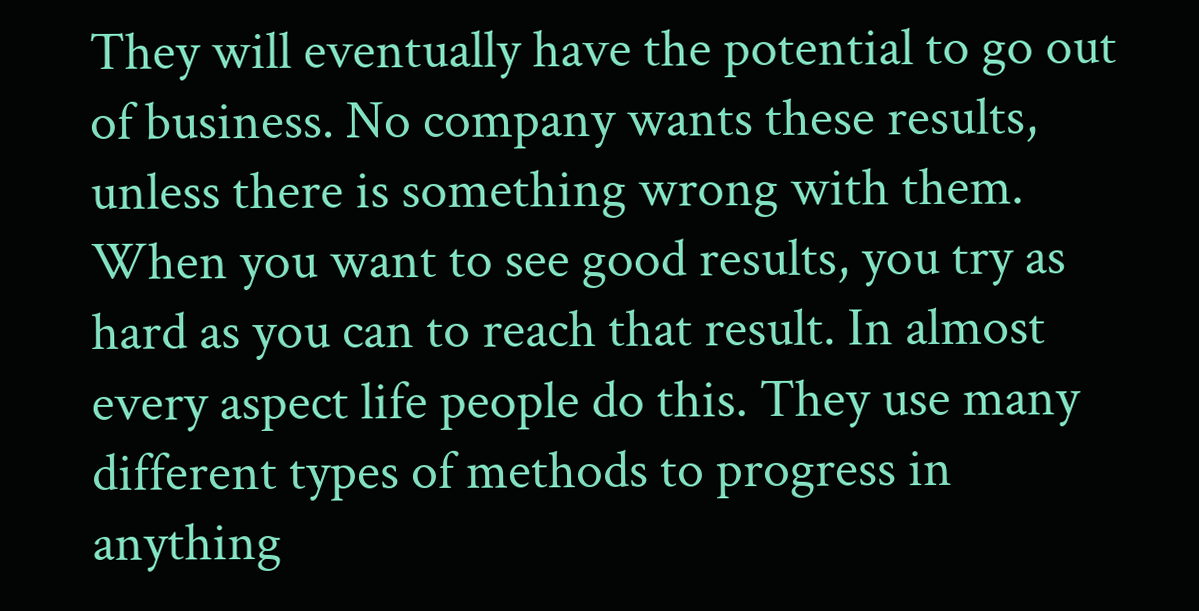They will eventually have the potential to go out of business. No company wants these results, unless there is something wrong with them. When you want to see good results, you try as hard as you can to reach that result. In almost every aspect life people do this. They use many different types of methods to progress in anything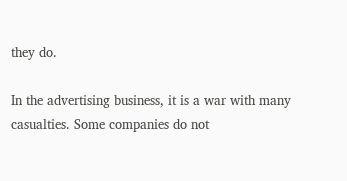they do.

In the advertising business, it is a war with many casualties. Some companies do not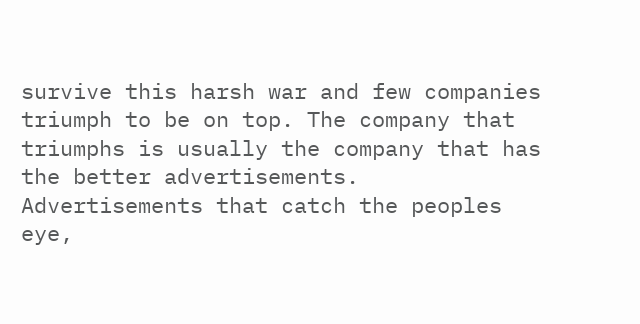survive this harsh war and few companies triumph to be on top. The company that triumphs is usually the company that has the better advertisements. Advertisements that catch the peoples eye,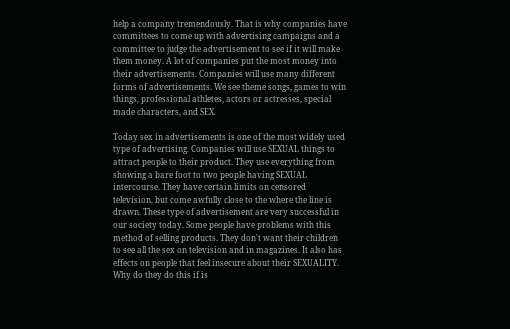help a company tremendously. That is why companies have committees to come up with advertising campaigns and a committee to judge the advertisement to see if it will make them money. A lot of companies put the most money into their advertisements. Companies will use many different forms of advertisements. We see theme songs, games to win things, professional athletes, actors or actresses, special made characters, and SEX.

Today sex in advertisements is one of the most widely used type of advertising. Companies will use SEXUAL things to attract people to their product. They use everything from showing a bare foot to two people having SEXUAL intercourse. They have certain limits on censored television, but come awfully close to the where the line is drawn. These type of advertisement are very successful in our society today. Some people have problems with this method of selling products. They don't want their children to see all the sex on television and in magazines. It also has effects on people that feel insecure about their SEXUALITY. Why do they do this if is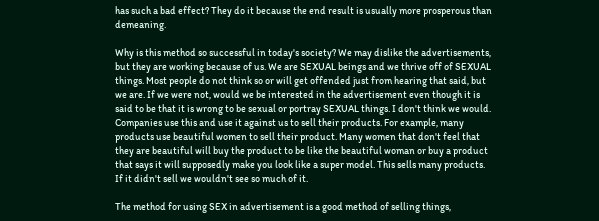has such a bad effect? They do it because the end result is usually more prosperous than demeaning.

Why is this method so successful in today's society? We may dislike the advertisements, but they are working because of us. We are SEXUAL beings and we thrive off of SEXUAL things. Most people do not think so or will get offended just from hearing that said, but we are. If we were not, would we be interested in the advertisement even though it is said to be that it is wrong to be sexual or portray SEXUAL things. I don't think we would. Companies use this and use it against us to sell their products. For example, many products use beautiful women to sell their product. Many women that don't feel that they are beautiful will buy the product to be like the beautiful woman or buy a product that says it will supposedly make you look like a super model. This sells many products. If it didn't sell we wouldn't see so much of it.

The method for using SEX in advertisement is a good method of selling things,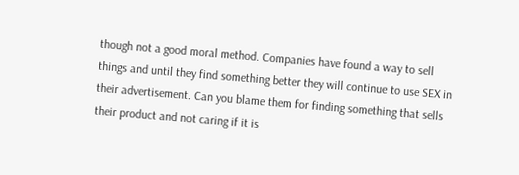though not a good moral method. Companies have found a way to sell things and until they find something better they will continue to use SEX in their advertisement. Can you blame them for finding something that sells their product and not caring if it is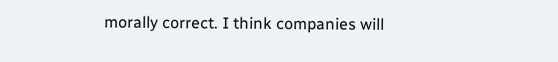morally correct. I think companies will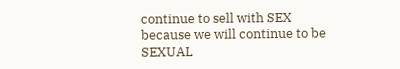continue to sell with SEX because we will continue to be SEXUAL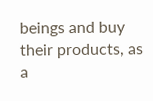beings and buy their products, as a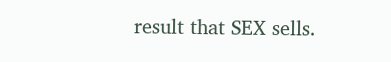result that SEX sells.